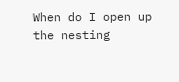When do I open up the nesting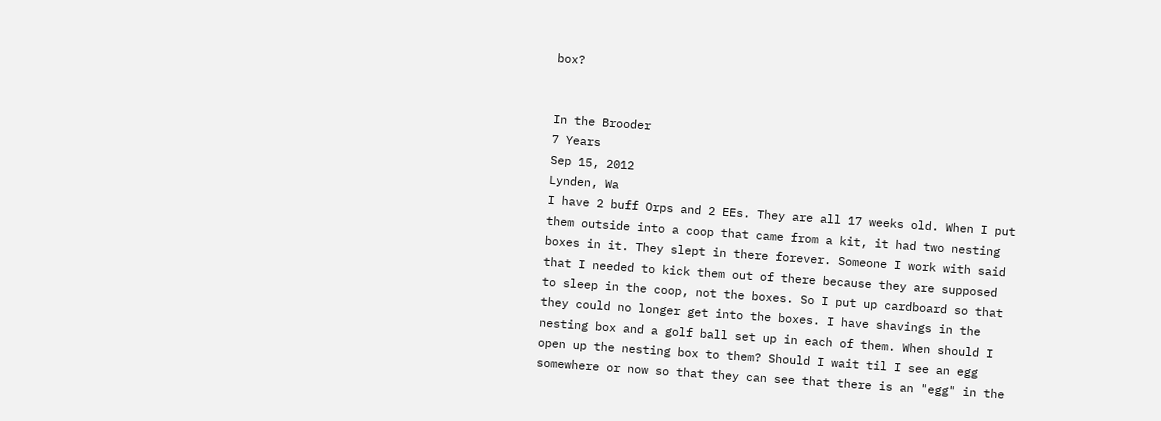box?


In the Brooder
7 Years
Sep 15, 2012
Lynden, Wa
I have 2 buff Orps and 2 EEs. They are all 17 weeks old. When I put them outside into a coop that came from a kit, it had two nesting boxes in it. They slept in there forever. Someone I work with said that I needed to kick them out of there because they are supposed to sleep in the coop, not the boxes. So I put up cardboard so that they could no longer get into the boxes. I have shavings in the nesting box and a golf ball set up in each of them. When should I open up the nesting box to them? Should I wait til I see an egg somewhere or now so that they can see that there is an "egg" in the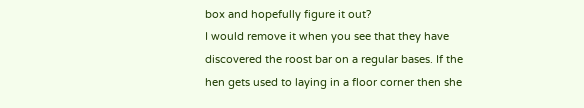box and hopefully figure it out?
I would remove it when you see that they have discovered the roost bar on a regular bases. If the hen gets used to laying in a floor corner then she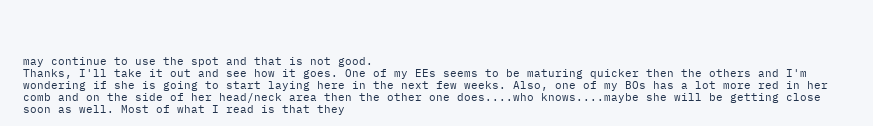may continue to use the spot and that is not good.
Thanks, I'll take it out and see how it goes. One of my EEs seems to be maturing quicker then the others and I'm wondering if she is going to start laying here in the next few weeks. Also, one of my BOs has a lot more red in her comb and on the side of her head/neck area then the other one does....who knows....maybe she will be getting close soon as well. Most of what I read is that they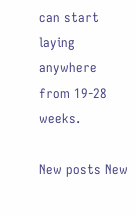can start laying anywhere from 19-28 weeks.

New posts New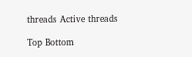threads Active threads

Top Bottom